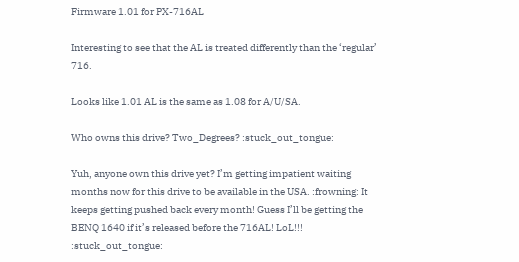Firmware 1.01 for PX-716AL

Interesting to see that the AL is treated differently than the ‘regular’ 716.

Looks like 1.01 AL is the same as 1.08 for A/U/SA.

Who owns this drive? Two_Degrees? :stuck_out_tongue:

Yuh, anyone own this drive yet? I’m getting impatient waiting months now for this drive to be available in the USA. :frowning: It keeps getting pushed back every month! Guess I’ll be getting the BENQ 1640 if it’s released before the 716AL! LoL!!! :stuck_out_tongue: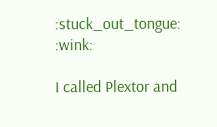:stuck_out_tongue: :wink:

I called Plextor and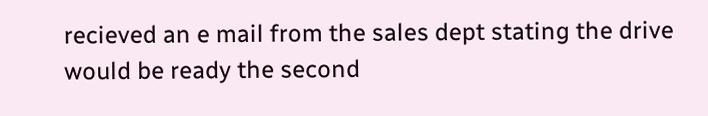recieved an e mail from the sales dept stating the drive would be ready the second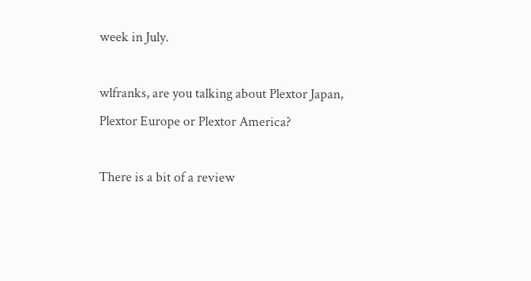week in July.

wlfranks, are you talking about Plextor Japan, Plextor Europe or Plextor America?

There is a bit of a review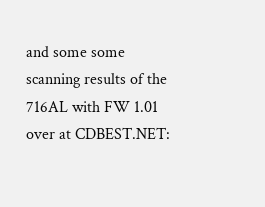and some some scanning results of the 716AL with FW 1.01 over at CDBEST.NET: